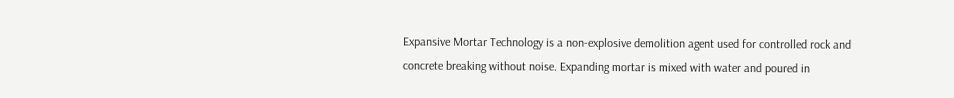Expansive Mortar Technology is a non-explosive demolition agent used for controlled rock and concrete breaking without noise. Expanding mortar is mixed with water and poured in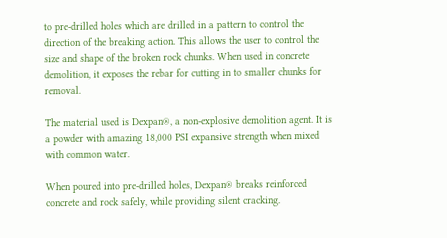to pre-drilled holes which are drilled in a pattern to control the direction of the breaking action. This allows the user to control the size and shape of the broken rock chunks. When used in concrete demolition, it exposes the rebar for cutting in to smaller chunks for removal.

The material used is Dexpan®, a non-explosive demolition agent. It is a powder with amazing 18,000 PSI expansive strength when mixed with common water.

When poured into pre-drilled holes, Dexpan® breaks reinforced concrete and rock safely, while providing silent cracking.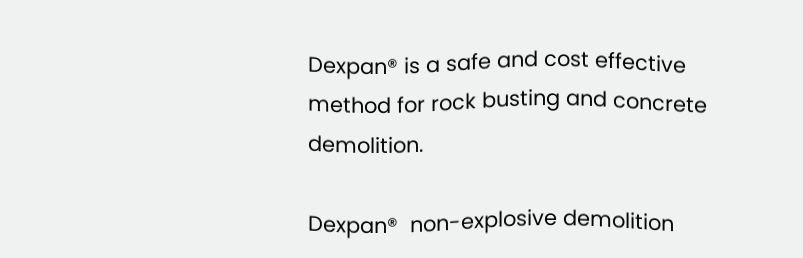Dexpan® is a safe and cost effective method for rock busting and concrete demolition.

Dexpan®  non-explosive demolition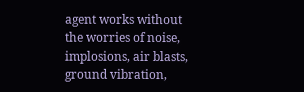agent works without the worries of noise, implosions, air blasts, ground vibration,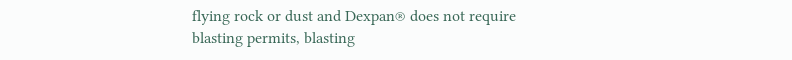flying rock or dust and Dexpan® does not require blasting permits, blasting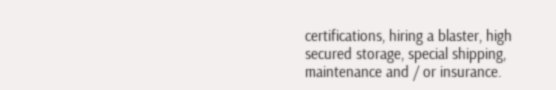certifications, hiring a blaster, high secured storage, special shipping, maintenance and / or insurance.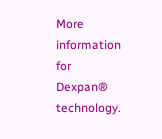More information for Dexpan® technology.